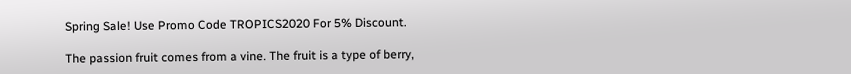Spring Sale! Use Promo Code TROPICS2020 For 5% Discount.

The passion fruit comes from a vine. The fruit is a type of berry,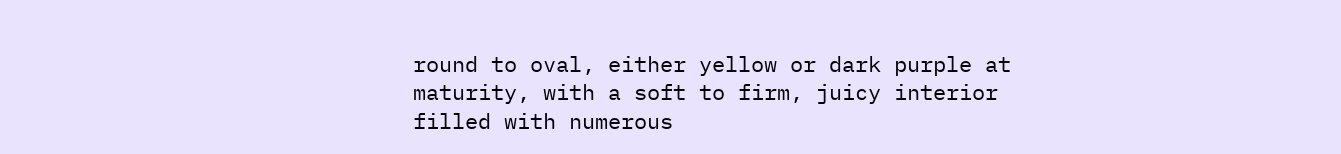round to oval, either yellow or dark purple at maturity, with a soft to firm, juicy interior filled with numerous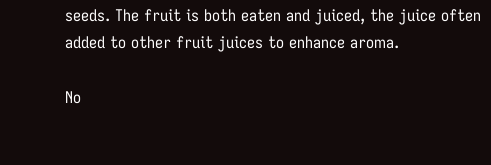seeds. The fruit is both eaten and juiced, the juice often added to other fruit juices to enhance aroma.

No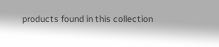products found in this collection